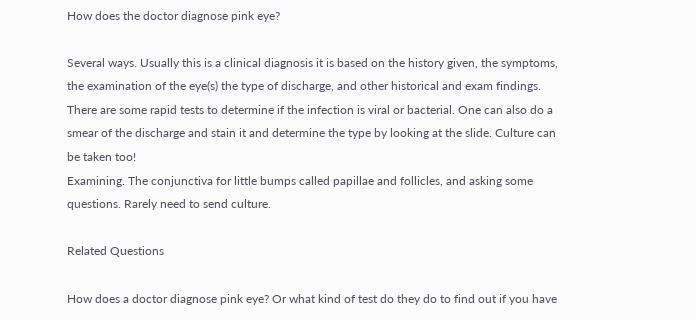How does the doctor diagnose pink eye?

Several ways. Usually this is a clinical diagnosis it is based on the history given, the symptoms, the examination of the eye(s) the type of discharge, and other historical and exam findings. There are some rapid tests to determine if the infection is viral or bacterial. One can also do a smear of the discharge and stain it and determine the type by looking at the slide. Culture can be taken too!
Examining. The conjunctiva for little bumps called papillae and follicles, and asking some questions. Rarely need to send culture.

Related Questions

How does a doctor diagnose pink eye? Or what kind of test do they do to find out if you have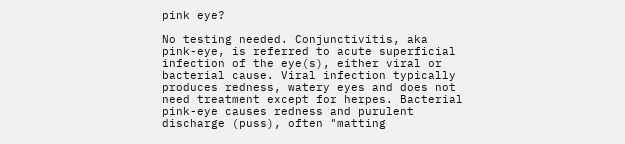pink eye?

No testing needed. Conjunctivitis, aka pink-eye, is referred to acute superficial infection of the eye(s), either viral or bacterial cause. Viral infection typically produces redness, watery eyes and does not need treatment except for herpes. Bacterial pink-eye causes redness and purulent discharge (puss), often "matting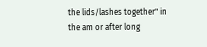the lids/lashes together" in the am or after long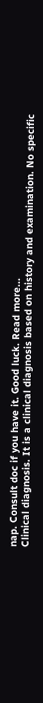nap. Consult doc if you have it. Good luck. Read more...
Clinical diagnosis. It is a clinical diagnosis based on history and examination. No specific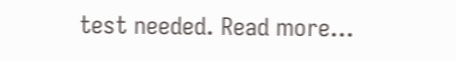test needed. Read more...